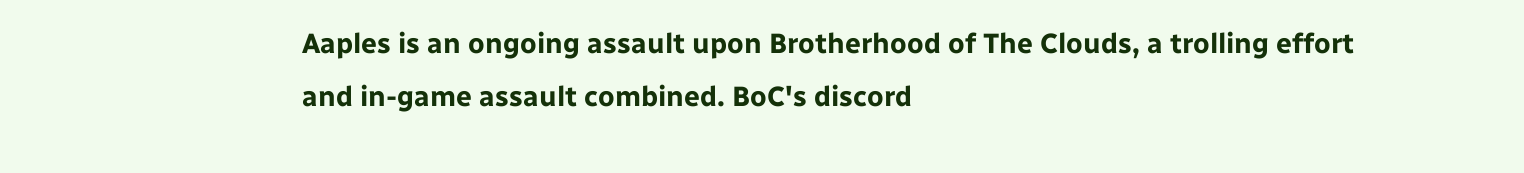Aaples is an ongoing assault upon Brotherhood of The Clouds, a trolling effort and in-game assault combined. BoC's discord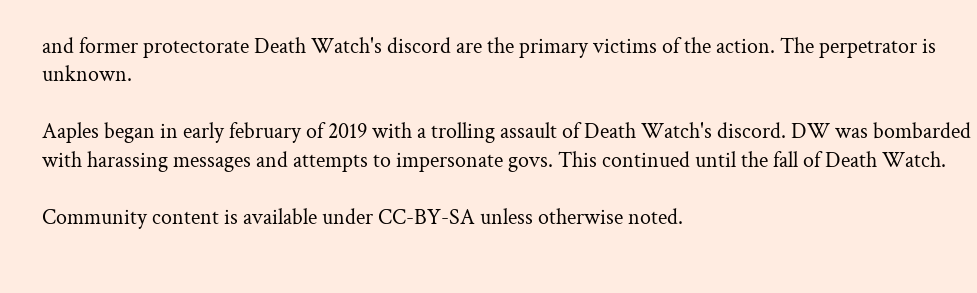and former protectorate Death Watch's discord are the primary victims of the action. The perpetrator is unknown.

Aaples began in early february of 2019 with a trolling assault of Death Watch's discord. DW was bombarded with harassing messages and attempts to impersonate govs. This continued until the fall of Death Watch.

Community content is available under CC-BY-SA unless otherwise noted.